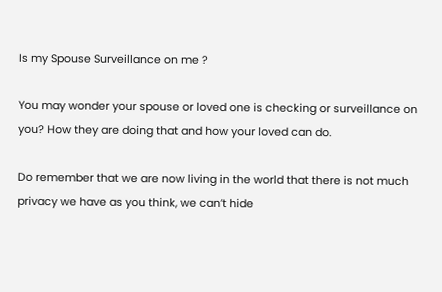Is my Spouse Surveillance on me ?

You may wonder your spouse or loved one is checking or surveillance on you? How they are doing that and how your loved can do.

Do remember that we are now living in the world that there is not much privacy we have as you think, we can’t hide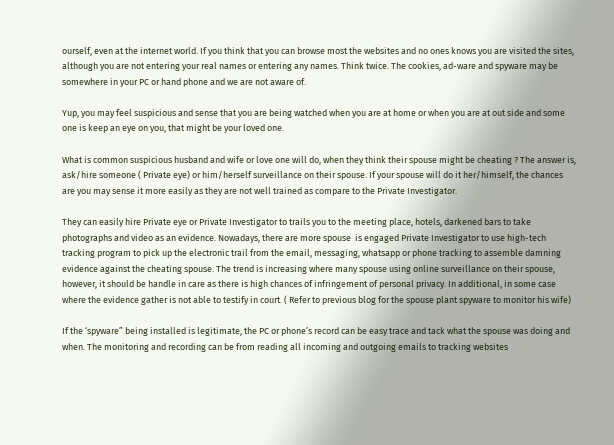ourself, even at the internet world. If you think that you can browse most the websites and no ones knows you are visited the sites, although you are not entering your real names or entering any names. Think twice. The cookies, ad-ware and spyware may be somewhere in your PC or hand phone and we are not aware of.

Yup, you may feel suspicious and sense that you are being watched when you are at home or when you are at out side and some one is keep an eye on you, that might be your loved one.

What is common suspicious husband and wife or love one will do, when they think their spouse might be cheating ? The answer is, ask/hire someone ( Private eye) or him/herself surveillance on their spouse. If your spouse will do it her/himself, the chances are you may sense it more easily as they are not well trained as compare to the Private Investigator.

They can easily hire Private eye or Private Investigator to trails you to the meeting place, hotels, darkened bars to take photographs and video as an evidence. Nowadays, there are more spouse  is engaged Private Investigator to use high-tech tracking program to pick up the electronic trail from the email, messaging, whatsapp or phone tracking to assemble damning evidence against the cheating spouse. The trend is increasing where many spouse using online surveillance on their spouse, however, it should be handle in care as there is high chances of infringement of personal privacy. In additional, in some case where the evidence gather is not able to testify in court. ( Refer to previous blog for the spouse plant spyware to monitor his wife)

If the ‘spyware” being installed is legitimate, the PC or phone’s record can be easy trace and tack what the spouse was doing and when. The monitoring and recording can be from reading all incoming and outgoing emails to tracking websites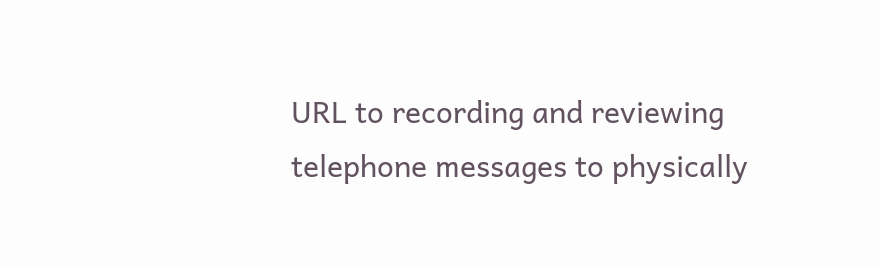URL to recording and reviewing telephone messages to physically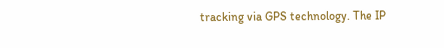tracking via GPS technology. The IP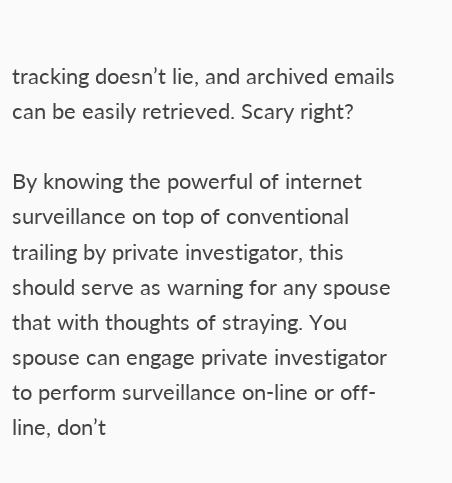tracking doesn’t lie, and archived emails can be easily retrieved. Scary right?

By knowing the powerful of internet surveillance on top of conventional trailing by private investigator, this should serve as warning for any spouse that with thoughts of straying. You spouse can engage private investigator to perform surveillance on-line or off-line, don’t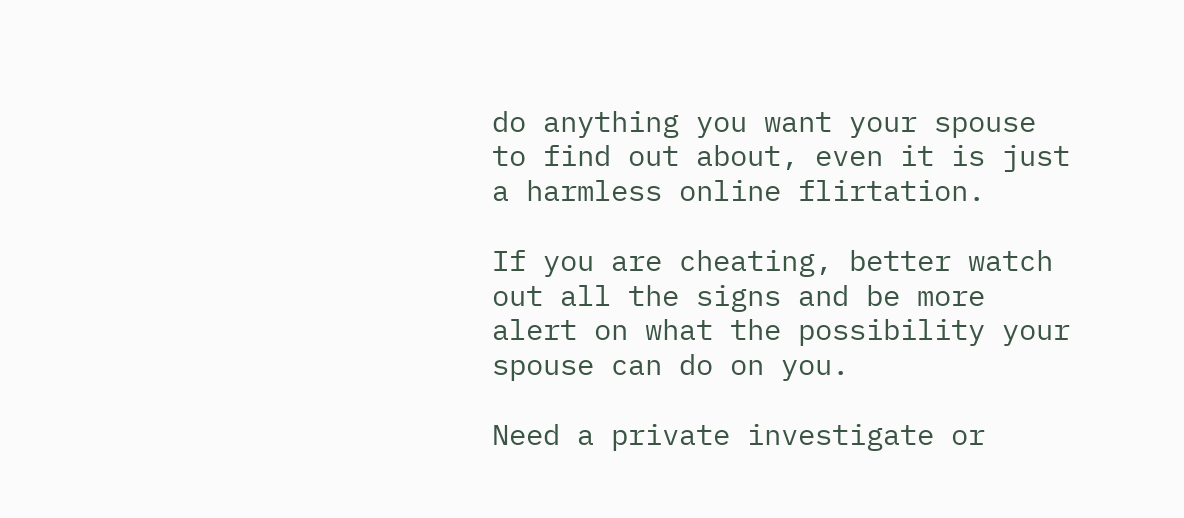do anything you want your spouse to find out about, even it is just a harmless online flirtation.

If you are cheating, better watch out all the signs and be more alert on what the possibility your spouse can do on you.

Need a private investigate or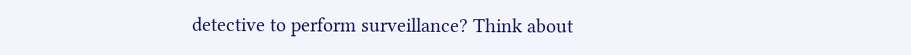detective to perform surveillance? Think about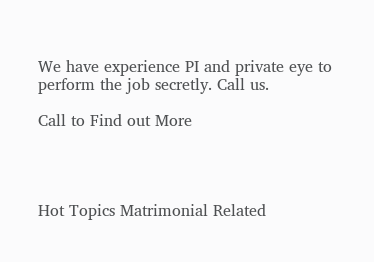We have experience PI and private eye to perform the job secretly. Call us.

Call to Find out More




Hot Topics Matrimonial Related